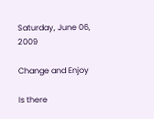Saturday, June 06, 2009

Change and Enjoy

Is there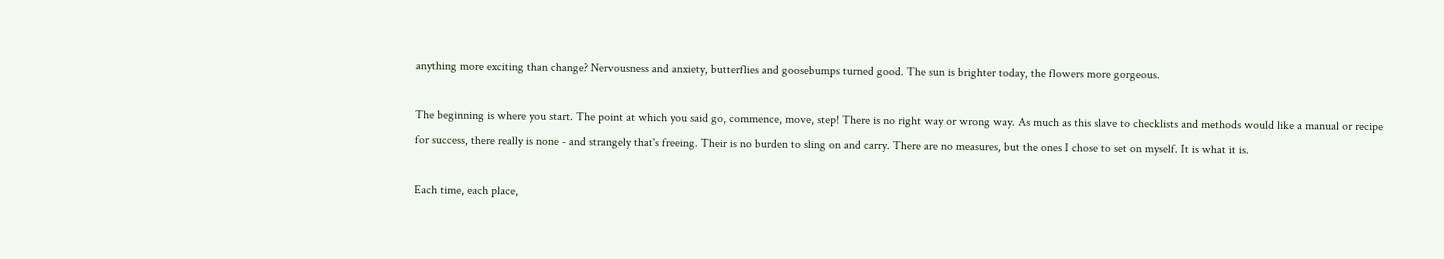anything more exciting than change? Nervousness and anxiety, butterflies and goosebumps turned good. The sun is brighter today, the flowers more gorgeous.

The beginning is where you start. The point at which you said go, commence, move, step! There is no right way or wrong way. As much as this slave to checklists and methods would like a manual or recipe for success, there really is none - and strangely that's freeing. Their is no burden to sling on and carry. There are no measures, but the ones I chose to set on myself. It is what it is.

Each time, each place,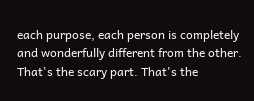each purpose, each person is completely and wonderfully different from the other. That's the scary part. That's the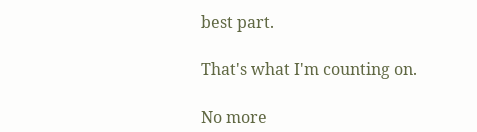best part.

That's what I'm counting on.

No more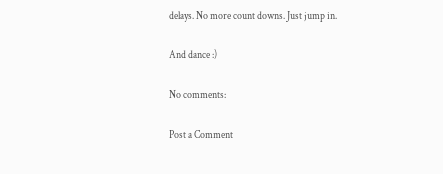delays. No more count downs. Just jump in.

And dance :)

No comments:

Post a Comment